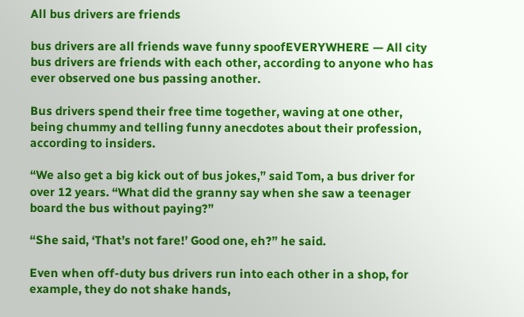All bus drivers are friends

bus drivers are all friends wave funny spoofEVERYWHERE — All city bus drivers are friends with each other, according to anyone who has ever observed one bus passing another.

Bus drivers spend their free time together, waving at one other, being chummy and telling funny anecdotes about their profession, according to insiders.

“We also get a big kick out of bus jokes,” said Tom, a bus driver for over 12 years. “What did the granny say when she saw a teenager board the bus without paying?”

“She said, ‘That’s not fare!’ Good one, eh?” he said.

Even when off-duty bus drivers run into each other in a shop, for example, they do not shake hands,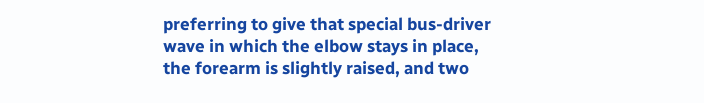preferring to give that special bus-driver wave in which the elbow stays in place, the forearm is slightly raised, and two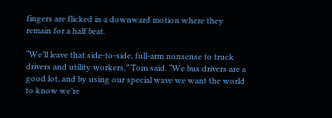fingers are flicked in a downward motion where they remain for a half beat.

“We’ll leave that side-to-side, full-arm nonsense to truck drivers and utility workers,” Tom said. “We bus drivers are a good lot, and by using our special wave we want the world to know we’re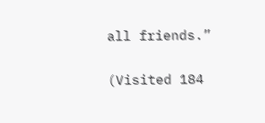all friends.”

(Visited 184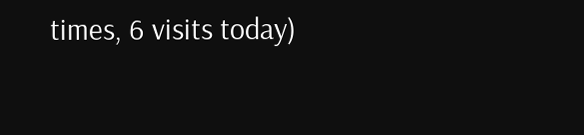times, 6 visits today)